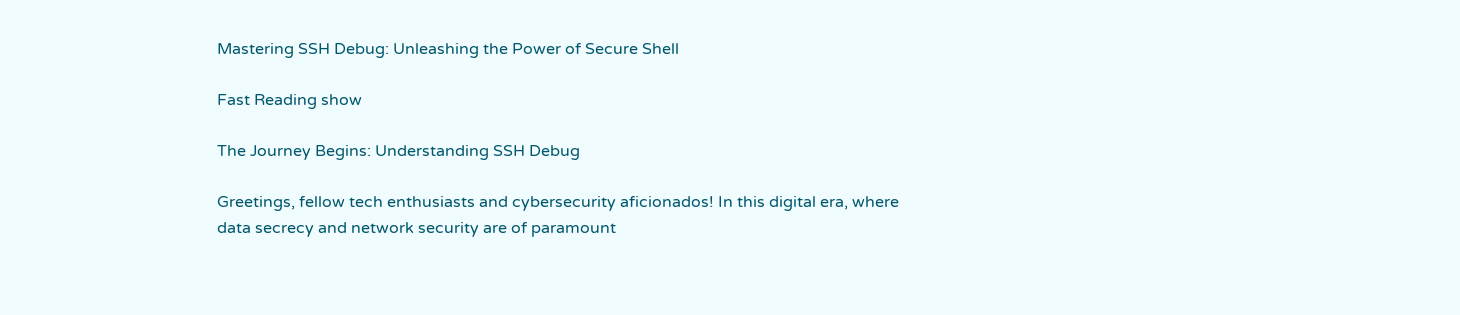Mastering SSH Debug: Unleashing the Power of Secure Shell

Fast Reading show

The Journey Begins: Understanding SSH Debug

Greetings, fellow tech enthusiasts and cybersecurity aficionados! In this digital era, where data secrecy and network security are of paramount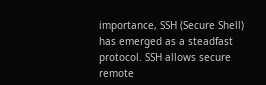importance, SSH (Secure Shell) has emerged as a steadfast protocol. SSH allows secure remote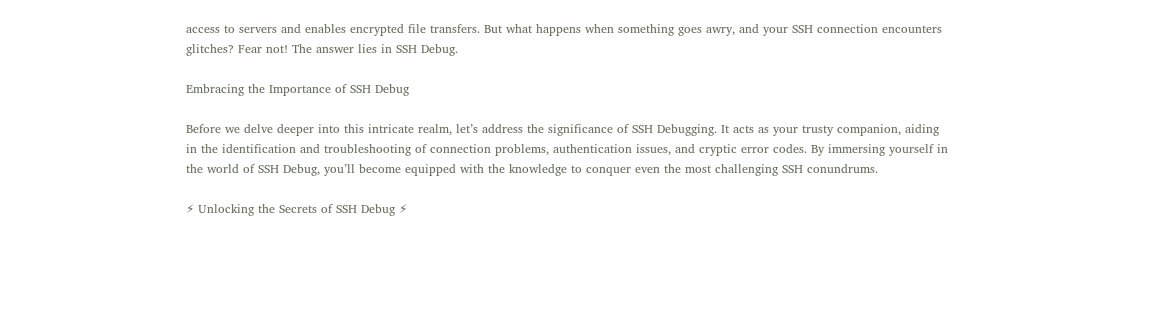access to servers and enables encrypted file transfers. But what happens when something goes awry, and your SSH connection encounters glitches? Fear not! The answer lies in SSH Debug.

Embracing the Importance of SSH Debug

Before we delve deeper into this intricate realm, let’s address the significance of SSH Debugging. It acts as your trusty companion, aiding in the identification and troubleshooting of connection problems, authentication issues, and cryptic error codes. By immersing yourself in the world of SSH Debug, you’ll become equipped with the knowledge to conquer even the most challenging SSH conundrums.

⚡ Unlocking the Secrets of SSH Debug ⚡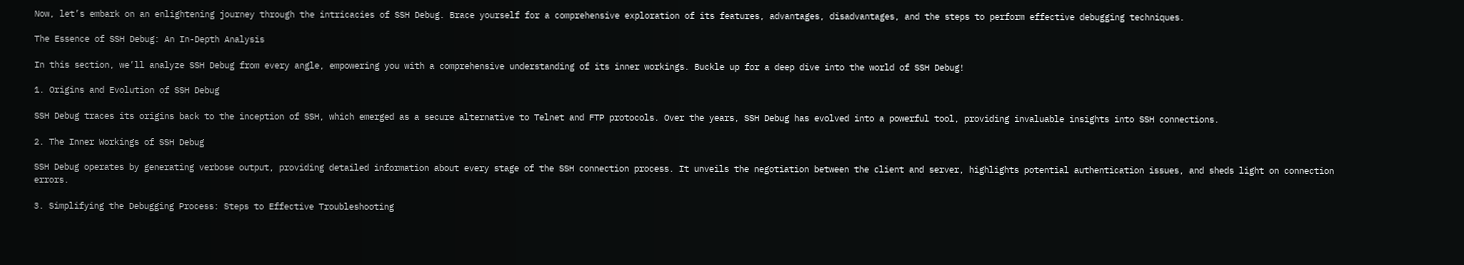Now, let’s embark on an enlightening journey through the intricacies of SSH Debug. Brace yourself for a comprehensive exploration of its features, advantages, disadvantages, and the steps to perform effective debugging techniques.

The Essence of SSH Debug: An In-Depth Analysis

In this section, we’ll analyze SSH Debug from every angle, empowering you with a comprehensive understanding of its inner workings. Buckle up for a deep dive into the world of SSH Debug!

1. Origins and Evolution of SSH Debug

SSH Debug traces its origins back to the inception of SSH, which emerged as a secure alternative to Telnet and FTP protocols. Over the years, SSH Debug has evolved into a powerful tool, providing invaluable insights into SSH connections.

2. The Inner Workings of SSH Debug

SSH Debug operates by generating verbose output, providing detailed information about every stage of the SSH connection process. It unveils the negotiation between the client and server, highlights potential authentication issues, and sheds light on connection errors.

3. Simplifying the Debugging Process: Steps to Effective Troubleshooting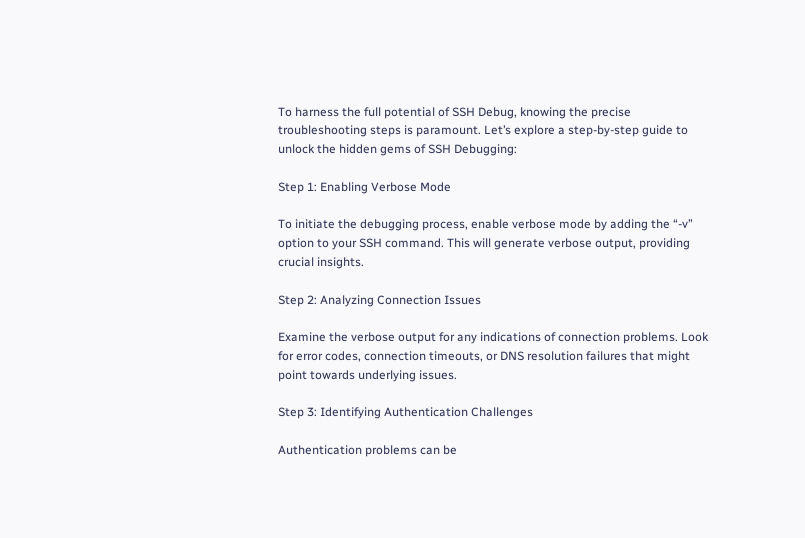To harness the full potential of SSH Debug, knowing the precise troubleshooting steps is paramount. Let’s explore a step-by-step guide to unlock the hidden gems of SSH Debugging:

Step 1: Enabling Verbose Mode

To initiate the debugging process, enable verbose mode by adding the “-v” option to your SSH command. This will generate verbose output, providing crucial insights.

Step 2: Analyzing Connection Issues

Examine the verbose output for any indications of connection problems. Look for error codes, connection timeouts, or DNS resolution failures that might point towards underlying issues.

Step 3: Identifying Authentication Challenges

Authentication problems can be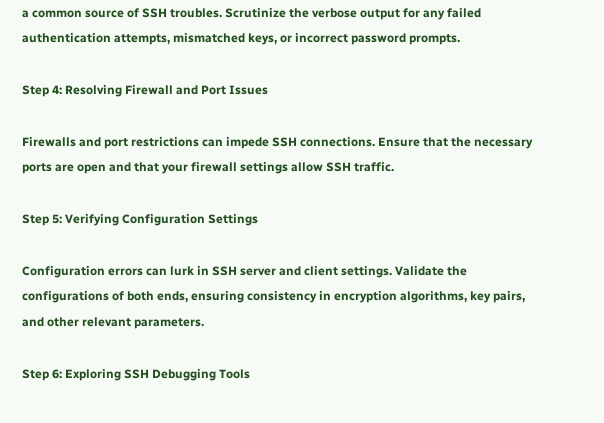a common source of SSH troubles. Scrutinize the verbose output for any failed authentication attempts, mismatched keys, or incorrect password prompts.

Step 4: Resolving Firewall and Port Issues

Firewalls and port restrictions can impede SSH connections. Ensure that the necessary ports are open and that your firewall settings allow SSH traffic.

Step 5: Verifying Configuration Settings

Configuration errors can lurk in SSH server and client settings. Validate the configurations of both ends, ensuring consistency in encryption algorithms, key pairs, and other relevant parameters.

Step 6: Exploring SSH Debugging Tools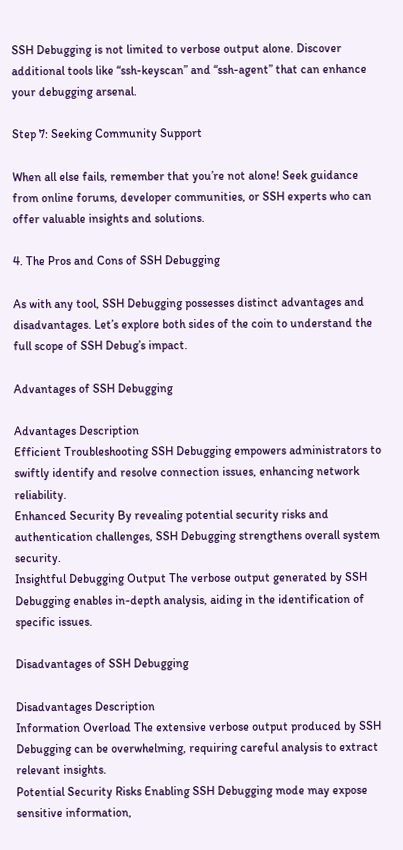SSH Debugging is not limited to verbose output alone. Discover additional tools like “ssh-keyscan” and “ssh-agent” that can enhance your debugging arsenal.

Step 7: Seeking Community Support

When all else fails, remember that you’re not alone! Seek guidance from online forums, developer communities, or SSH experts who can offer valuable insights and solutions.

4. The Pros and Cons of SSH Debugging

As with any tool, SSH Debugging possesses distinct advantages and disadvantages. Let’s explore both sides of the coin to understand the full scope of SSH Debug’s impact.

Advantages of SSH Debugging

Advantages Description
Efficient Troubleshooting SSH Debugging empowers administrators to swiftly identify and resolve connection issues, enhancing network reliability.
Enhanced Security By revealing potential security risks and authentication challenges, SSH Debugging strengthens overall system security.
Insightful Debugging Output The verbose output generated by SSH Debugging enables in-depth analysis, aiding in the identification of specific issues.

Disadvantages of SSH Debugging

Disadvantages Description
Information Overload The extensive verbose output produced by SSH Debugging can be overwhelming, requiring careful analysis to extract relevant insights.
Potential Security Risks Enabling SSH Debugging mode may expose sensitive information,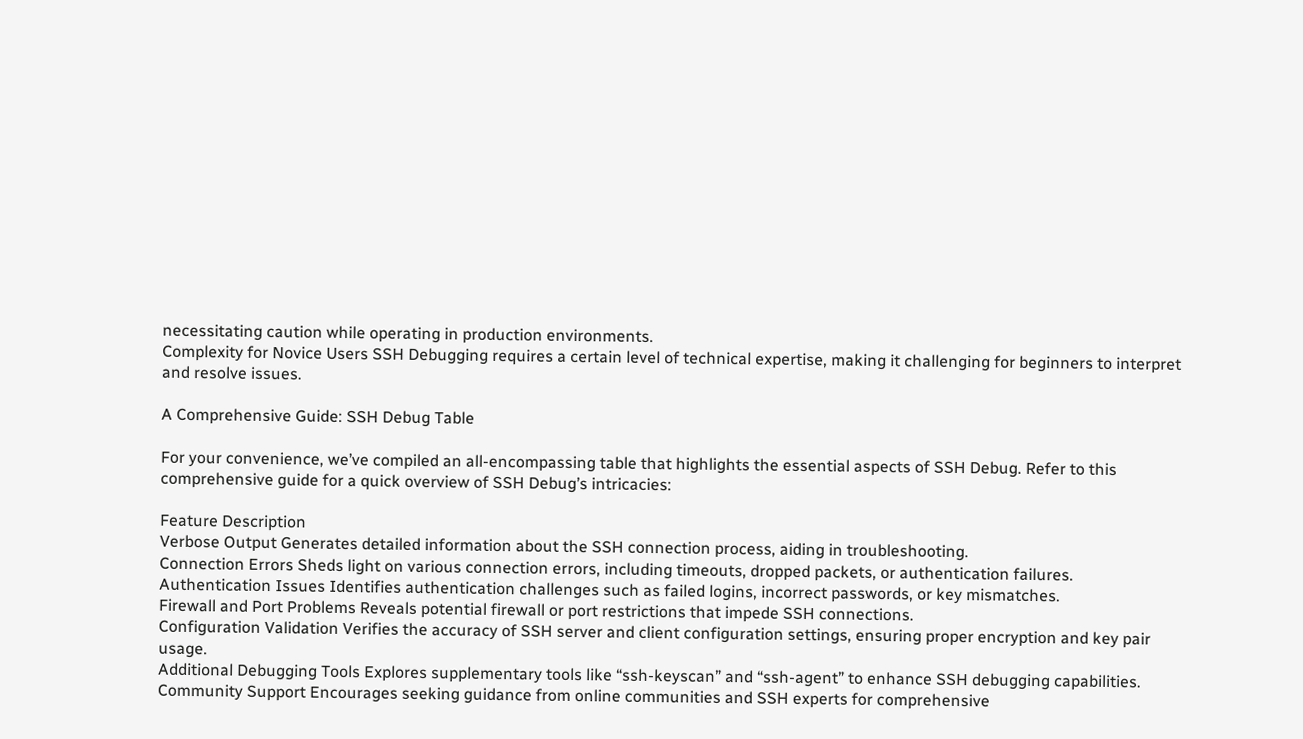necessitating caution while operating in production environments.
Complexity for Novice Users SSH Debugging requires a certain level of technical expertise, making it challenging for beginners to interpret and resolve issues.

A Comprehensive Guide: SSH Debug Table

For your convenience, we’ve compiled an all-encompassing table that highlights the essential aspects of SSH Debug. Refer to this comprehensive guide for a quick overview of SSH Debug’s intricacies:

Feature Description
Verbose Output Generates detailed information about the SSH connection process, aiding in troubleshooting.
Connection Errors Sheds light on various connection errors, including timeouts, dropped packets, or authentication failures.
Authentication Issues Identifies authentication challenges such as failed logins, incorrect passwords, or key mismatches.
Firewall and Port Problems Reveals potential firewall or port restrictions that impede SSH connections.
Configuration Validation Verifies the accuracy of SSH server and client configuration settings, ensuring proper encryption and key pair usage.
Additional Debugging Tools Explores supplementary tools like “ssh-keyscan” and “ssh-agent” to enhance SSH debugging capabilities.
Community Support Encourages seeking guidance from online communities and SSH experts for comprehensive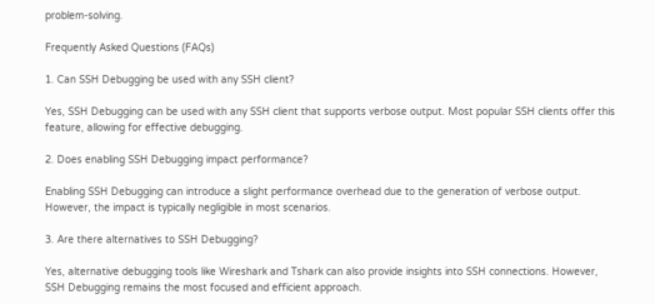problem-solving.

Frequently Asked Questions (FAQs)

1. Can SSH Debugging be used with any SSH client?

Yes, SSH Debugging can be used with any SSH client that supports verbose output. Most popular SSH clients offer this feature, allowing for effective debugging.

2. Does enabling SSH Debugging impact performance?

Enabling SSH Debugging can introduce a slight performance overhead due to the generation of verbose output. However, the impact is typically negligible in most scenarios.

3. Are there alternatives to SSH Debugging?

Yes, alternative debugging tools like Wireshark and Tshark can also provide insights into SSH connections. However, SSH Debugging remains the most focused and efficient approach.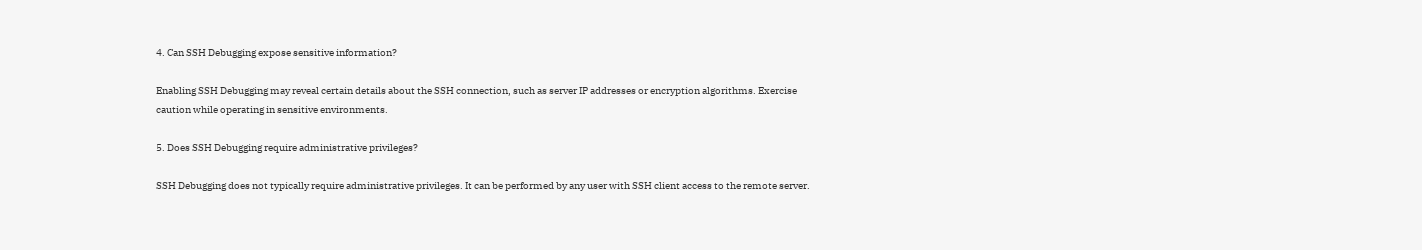4. Can SSH Debugging expose sensitive information?

Enabling SSH Debugging may reveal certain details about the SSH connection, such as server IP addresses or encryption algorithms. Exercise caution while operating in sensitive environments.

5. Does SSH Debugging require administrative privileges?

SSH Debugging does not typically require administrative privileges. It can be performed by any user with SSH client access to the remote server.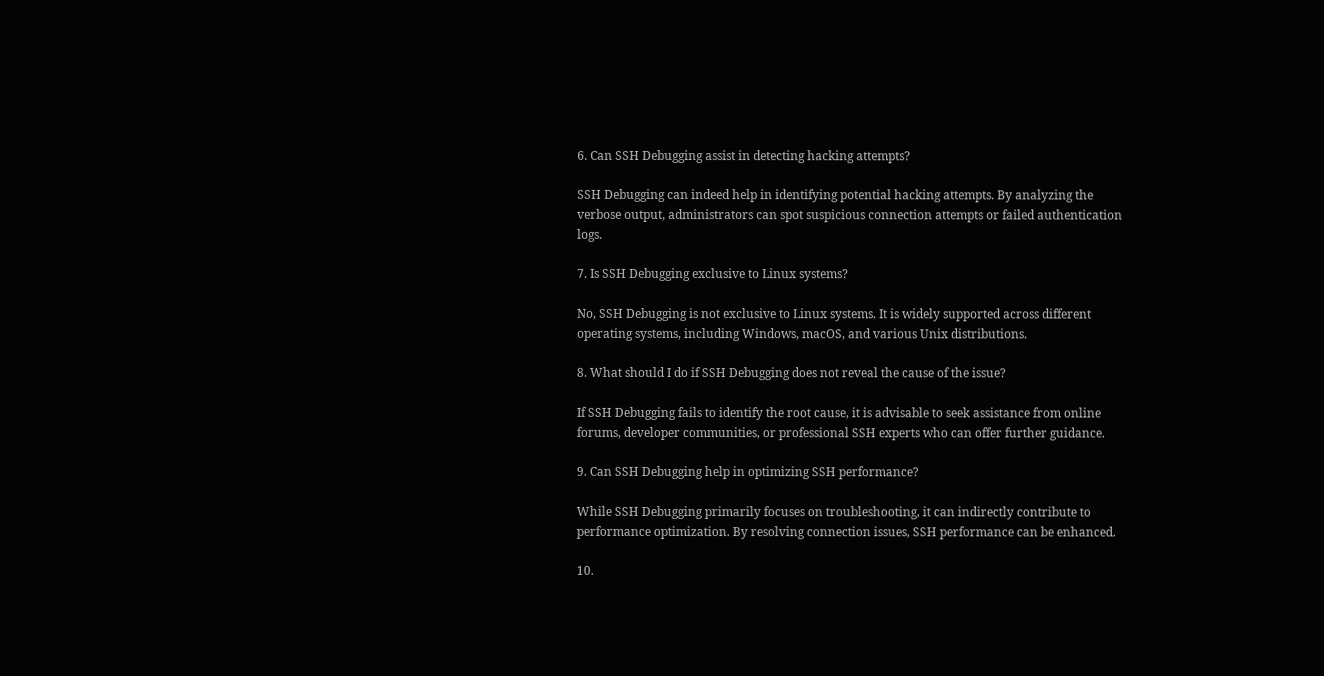6. Can SSH Debugging assist in detecting hacking attempts?

SSH Debugging can indeed help in identifying potential hacking attempts. By analyzing the verbose output, administrators can spot suspicious connection attempts or failed authentication logs.

7. Is SSH Debugging exclusive to Linux systems?

No, SSH Debugging is not exclusive to Linux systems. It is widely supported across different operating systems, including Windows, macOS, and various Unix distributions.

8. What should I do if SSH Debugging does not reveal the cause of the issue?

If SSH Debugging fails to identify the root cause, it is advisable to seek assistance from online forums, developer communities, or professional SSH experts who can offer further guidance.

9. Can SSH Debugging help in optimizing SSH performance?

While SSH Debugging primarily focuses on troubleshooting, it can indirectly contribute to performance optimization. By resolving connection issues, SSH performance can be enhanced.

10.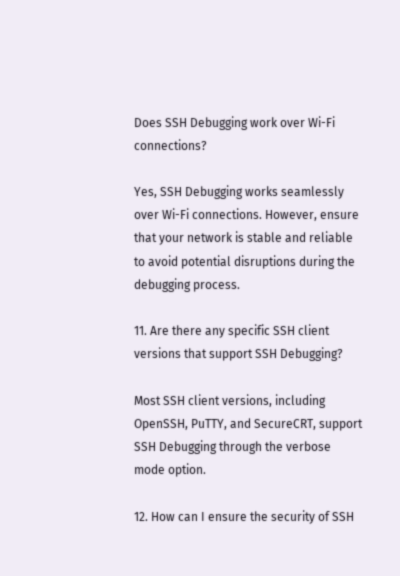Does SSH Debugging work over Wi-Fi connections?

Yes, SSH Debugging works seamlessly over Wi-Fi connections. However, ensure that your network is stable and reliable to avoid potential disruptions during the debugging process.

11. Are there any specific SSH client versions that support SSH Debugging?

Most SSH client versions, including OpenSSH, PuTTY, and SecureCRT, support SSH Debugging through the verbose mode option.

12. How can I ensure the security of SSH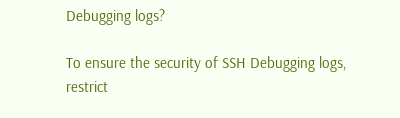Debugging logs?

To ensure the security of SSH Debugging logs, restrict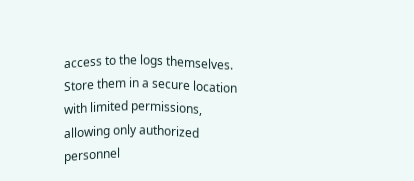access to the logs themselves. Store them in a secure location with limited permissions, allowing only authorized personnel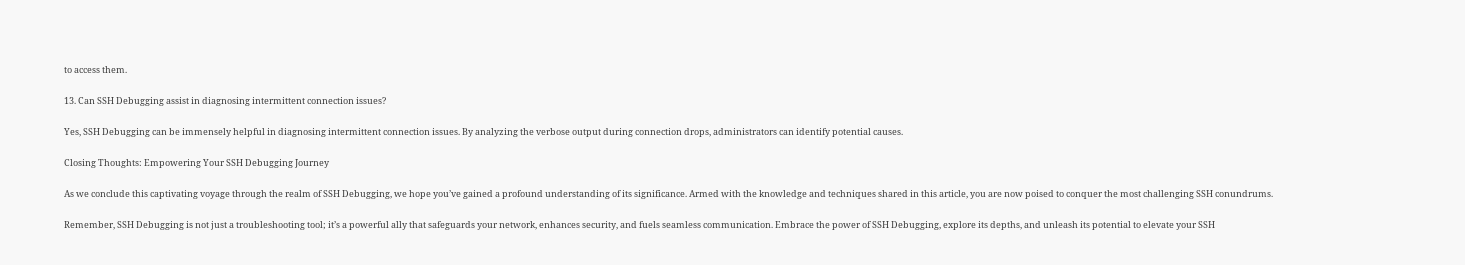to access them.

13. Can SSH Debugging assist in diagnosing intermittent connection issues?

Yes, SSH Debugging can be immensely helpful in diagnosing intermittent connection issues. By analyzing the verbose output during connection drops, administrators can identify potential causes.

Closing Thoughts: Empowering Your SSH Debugging Journey

As we conclude this captivating voyage through the realm of SSH Debugging, we hope you’ve gained a profound understanding of its significance. Armed with the knowledge and techniques shared in this article, you are now poised to conquer the most challenging SSH conundrums.

Remember, SSH Debugging is not just a troubleshooting tool; it’s a powerful ally that safeguards your network, enhances security, and fuels seamless communication. Embrace the power of SSH Debugging, explore its depths, and unleash its potential to elevate your SSH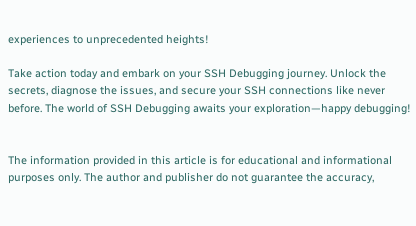experiences to unprecedented heights!

Take action today and embark on your SSH Debugging journey. Unlock the secrets, diagnose the issues, and secure your SSH connections like never before. The world of SSH Debugging awaits your exploration—happy debugging!


The information provided in this article is for educational and informational purposes only. The author and publisher do not guarantee the accuracy,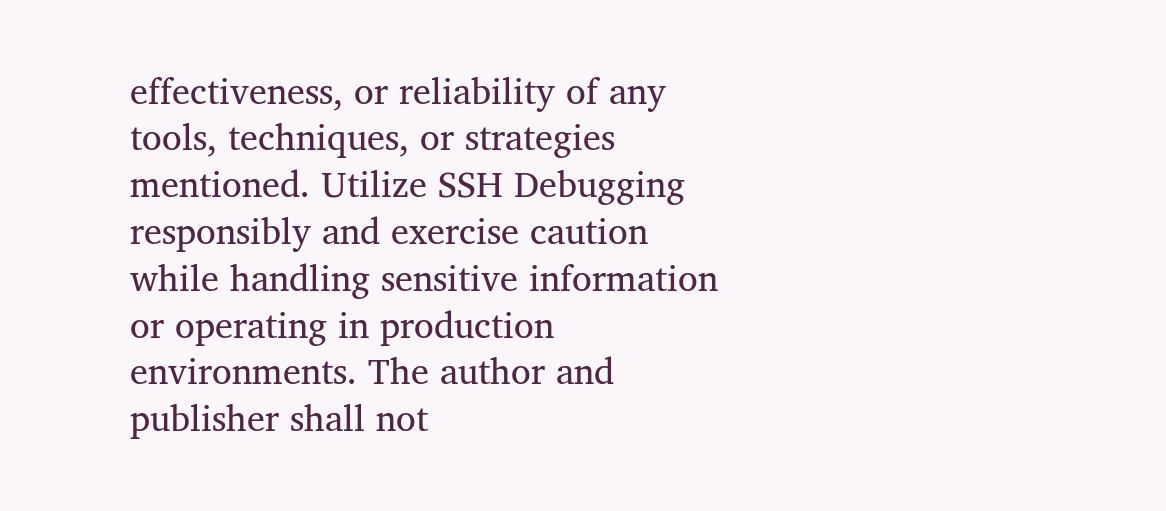effectiveness, or reliability of any tools, techniques, or strategies mentioned. Utilize SSH Debugging responsibly and exercise caution while handling sensitive information or operating in production environments. The author and publisher shall not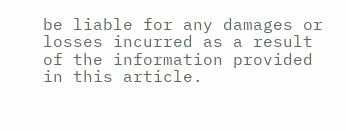be liable for any damages or losses incurred as a result of the information provided in this article.